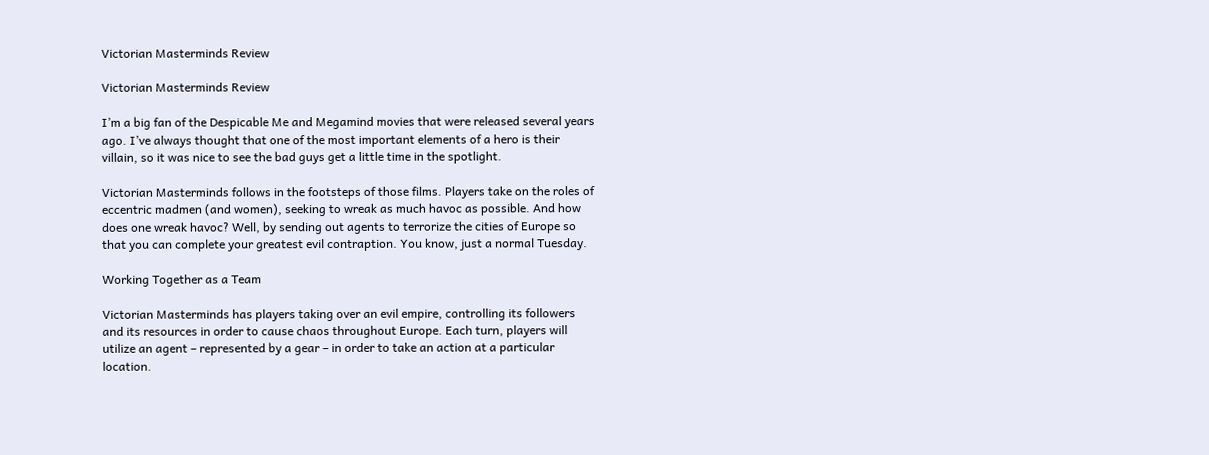Victorian Masterminds Review

Victorian Masterminds Review

I’m a big fan of the Despicable Me and Megamind movies that were released several years ago. I’ve always thought that one of the most important elements of a hero is their villain, so it was nice to see the bad guys get a little time in the spotlight.

Victorian Masterminds follows in the footsteps of those films. Players take on the roles of eccentric madmen (and women), seeking to wreak as much havoc as possible. And how does one wreak havoc? Well, by sending out agents to terrorize the cities of Europe so that you can complete your greatest evil contraption. You know, just a normal Tuesday.

Working Together as a Team

Victorian Masterminds has players taking over an evil empire, controlling its followers and its resources in order to cause chaos throughout Europe. Each turn, players will utilize an agent – represented by a gear – in order to take an action at a particular location.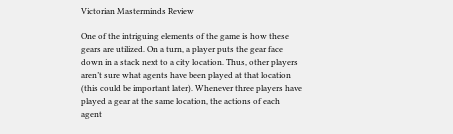Victorian Masterminds Review

One of the intriguing elements of the game is how these gears are utilized. On a turn, a player puts the gear face down in a stack next to a city location. Thus, other players aren’t sure what agents have been played at that location (this could be important later). Whenever three players have played a gear at the same location, the actions of each agent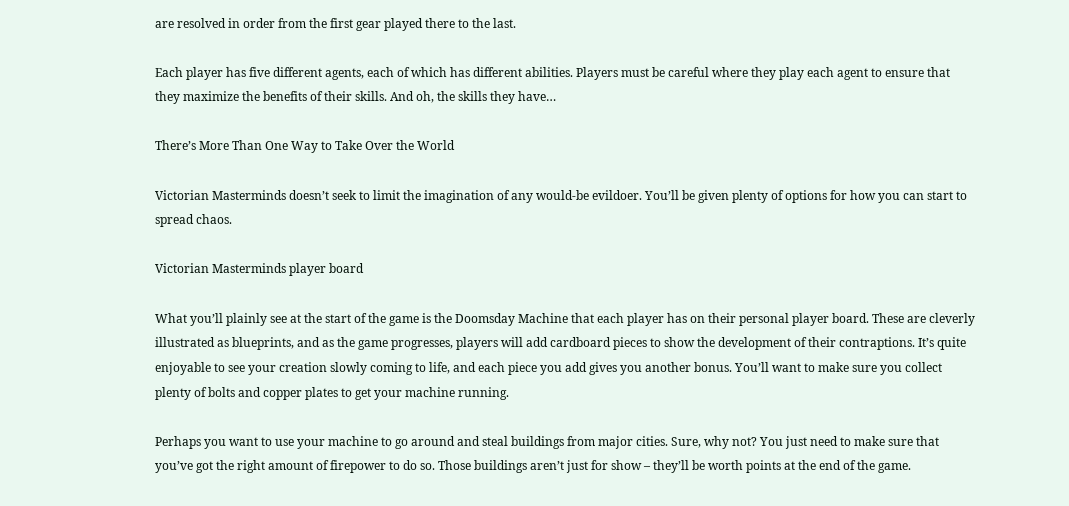are resolved in order from the first gear played there to the last.

Each player has five different agents, each of which has different abilities. Players must be careful where they play each agent to ensure that they maximize the benefits of their skills. And oh, the skills they have…

There’s More Than One Way to Take Over the World

Victorian Masterminds doesn’t seek to limit the imagination of any would-be evildoer. You’ll be given plenty of options for how you can start to spread chaos.

Victorian Masterminds player board

What you’ll plainly see at the start of the game is the Doomsday Machine that each player has on their personal player board. These are cleverly illustrated as blueprints, and as the game progresses, players will add cardboard pieces to show the development of their contraptions. It’s quite enjoyable to see your creation slowly coming to life, and each piece you add gives you another bonus. You’ll want to make sure you collect plenty of bolts and copper plates to get your machine running.

Perhaps you want to use your machine to go around and steal buildings from major cities. Sure, why not? You just need to make sure that you’ve got the right amount of firepower to do so. Those buildings aren’t just for show – they’ll be worth points at the end of the game.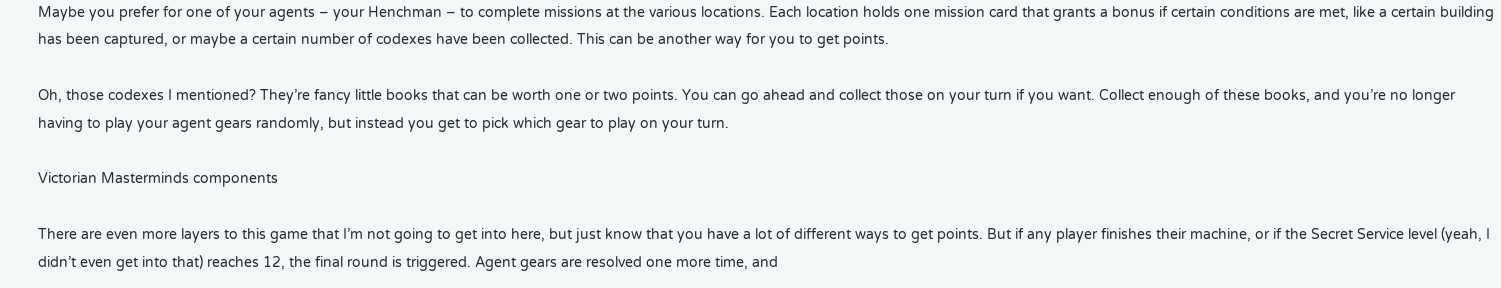Maybe you prefer for one of your agents – your Henchman – to complete missions at the various locations. Each location holds one mission card that grants a bonus if certain conditions are met, like a certain building has been captured, or maybe a certain number of codexes have been collected. This can be another way for you to get points.

Oh, those codexes I mentioned? They’re fancy little books that can be worth one or two points. You can go ahead and collect those on your turn if you want. Collect enough of these books, and you’re no longer having to play your agent gears randomly, but instead you get to pick which gear to play on your turn.

Victorian Masterminds components

There are even more layers to this game that I’m not going to get into here, but just know that you have a lot of different ways to get points. But if any player finishes their machine, or if the Secret Service level (yeah, I didn’t even get into that) reaches 12, the final round is triggered. Agent gears are resolved one more time, and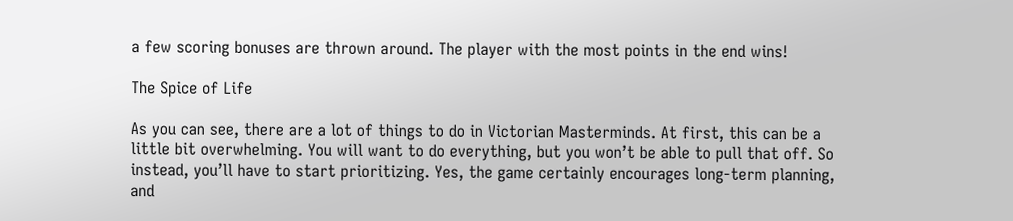a few scoring bonuses are thrown around. The player with the most points in the end wins!

The Spice of Life

As you can see, there are a lot of things to do in Victorian Masterminds. At first, this can be a little bit overwhelming. You will want to do everything, but you won’t be able to pull that off. So instead, you’ll have to start prioritizing. Yes, the game certainly encourages long-term planning, and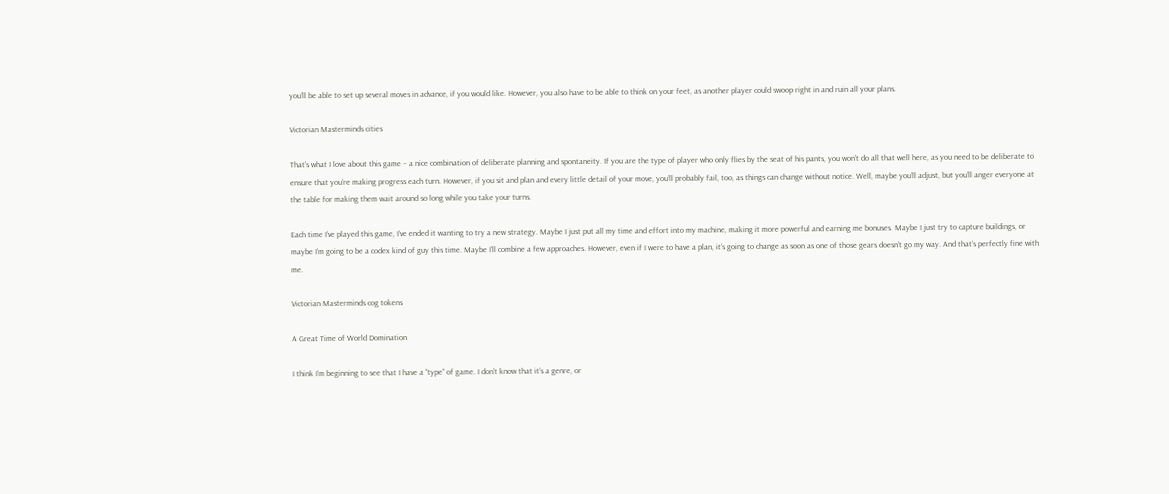you’ll be able to set up several moves in advance, if you would like. However, you also have to be able to think on your feet, as another player could swoop right in and ruin all your plans.

Victorian Masterminds cities

That’s what I love about this game – a nice combination of deliberate planning and spontaneity. If you are the type of player who only flies by the seat of his pants, you won’t do all that well here, as you need to be deliberate to ensure that you’re making progress each turn. However, if you sit and plan and every little detail of your move, you’ll probably fail, too, as things can change without notice. Well, maybe you’ll adjust, but you’ll anger everyone at the table for making them wait around so long while you take your turns.

Each time I’ve played this game, I’ve ended it wanting to try a new strategy. Maybe I just put all my time and effort into my machine, making it more powerful and earning me bonuses. Maybe I just try to capture buildings, or maybe I’m going to be a codex kind of guy this time. Maybe I’ll combine a few approaches. However, even if I were to have a plan, it’s going to change as soon as one of those gears doesn’t go my way. And that’s perfectly fine with me.

Victorian Masterminds cog tokens

A Great Time of World Domination

I think I’m beginning to see that I have a “type” of game. I don’t know that it’s a genre, or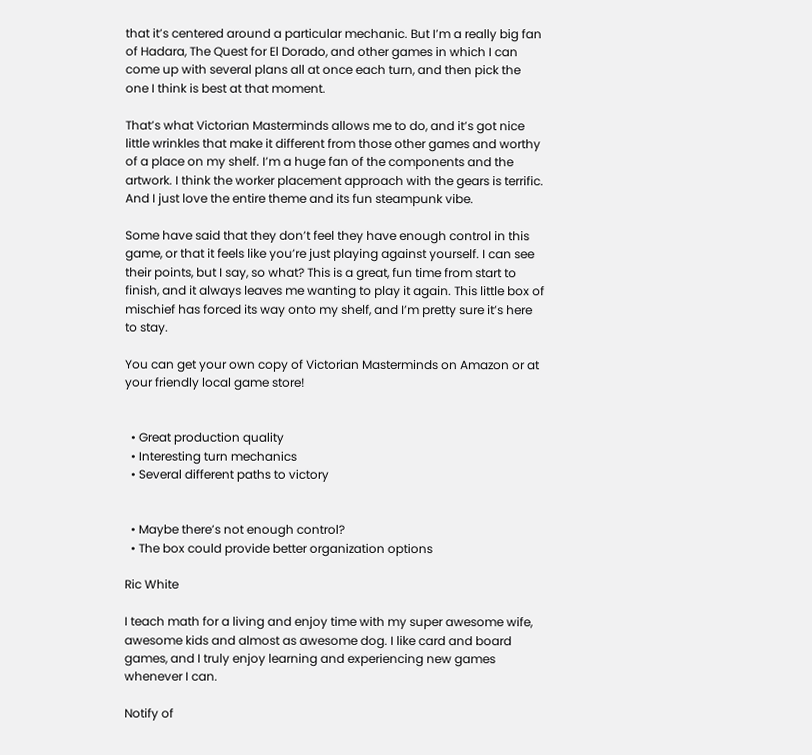that it’s centered around a particular mechanic. But I’m a really big fan of Hadara, The Quest for El Dorado, and other games in which I can come up with several plans all at once each turn, and then pick the one I think is best at that moment.

That’s what Victorian Masterminds allows me to do, and it’s got nice little wrinkles that make it different from those other games and worthy of a place on my shelf. I’m a huge fan of the components and the artwork. I think the worker placement approach with the gears is terrific. And I just love the entire theme and its fun steampunk vibe.

Some have said that they don’t feel they have enough control in this game, or that it feels like you’re just playing against yourself. I can see their points, but I say, so what? This is a great, fun time from start to finish, and it always leaves me wanting to play it again. This little box of mischief has forced its way onto my shelf, and I’m pretty sure it’s here to stay.

You can get your own copy of Victorian Masterminds on Amazon or at your friendly local game store!


  • Great production quality
  • Interesting turn mechanics
  • Several different paths to victory


  • Maybe there’s not enough control?
  • The box could provide better organization options

Ric White

I teach math for a living and enjoy time with my super awesome wife, awesome kids and almost as awesome dog. I like card and board games, and I truly enjoy learning and experiencing new games whenever I can.

Notify of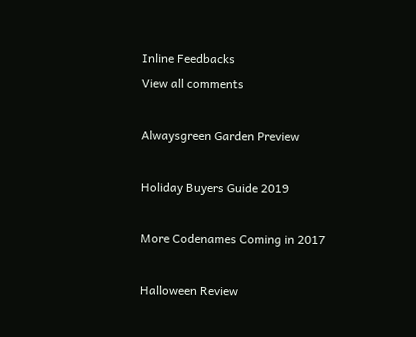Inline Feedbacks
View all comments

Alwaysgreen Garden Preview

Holiday Buyers Guide 2019

More Codenames Coming in 2017

Halloween Review